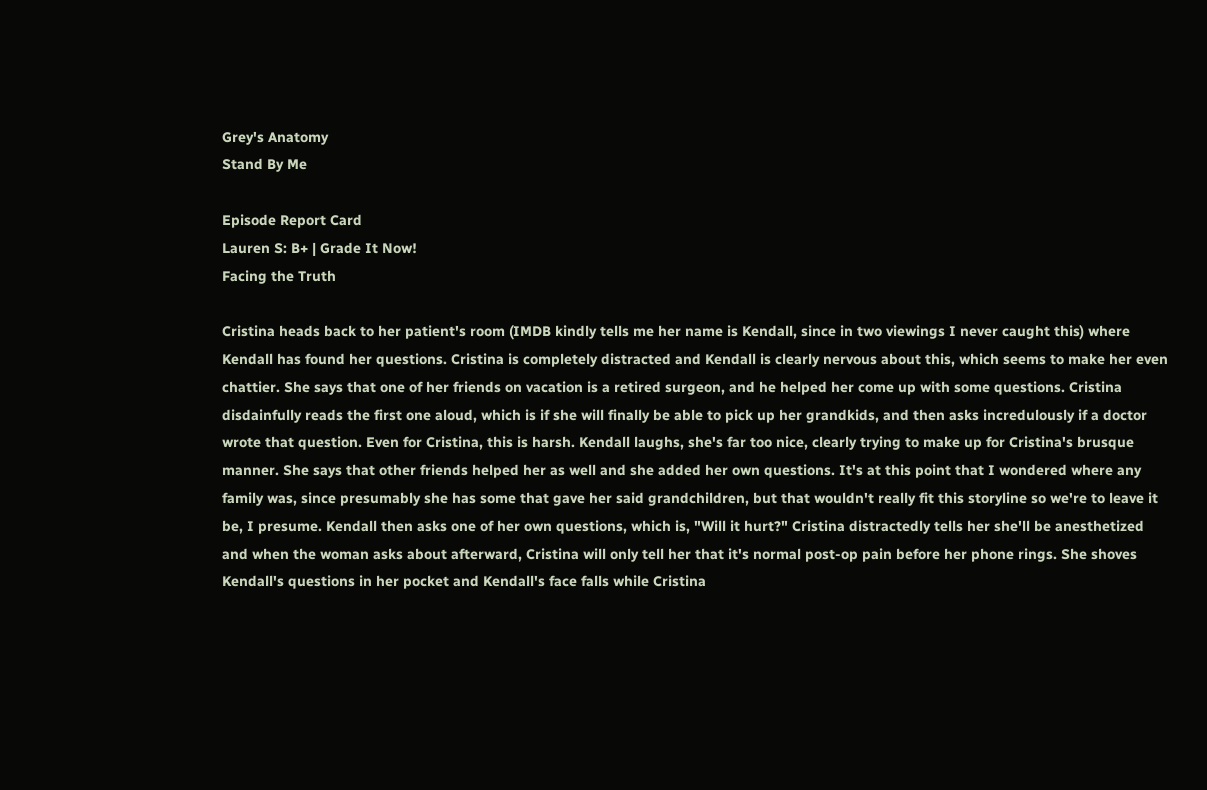Grey's Anatomy
Stand By Me

Episode Report Card
Lauren S: B+ | Grade It Now!
Facing the Truth

Cristina heads back to her patient's room (IMDB kindly tells me her name is Kendall, since in two viewings I never caught this) where Kendall has found her questions. Cristina is completely distracted and Kendall is clearly nervous about this, which seems to make her even chattier. She says that one of her friends on vacation is a retired surgeon, and he helped her come up with some questions. Cristina disdainfully reads the first one aloud, which is if she will finally be able to pick up her grandkids, and then asks incredulously if a doctor wrote that question. Even for Cristina, this is harsh. Kendall laughs, she's far too nice, clearly trying to make up for Cristina's brusque manner. She says that other friends helped her as well and she added her own questions. It's at this point that I wondered where any family was, since presumably she has some that gave her said grandchildren, but that wouldn't really fit this storyline so we're to leave it be, I presume. Kendall then asks one of her own questions, which is, "Will it hurt?" Cristina distractedly tells her she'll be anesthetized and when the woman asks about afterward, Cristina will only tell her that it's normal post-op pain before her phone rings. She shoves Kendall's questions in her pocket and Kendall's face falls while Cristina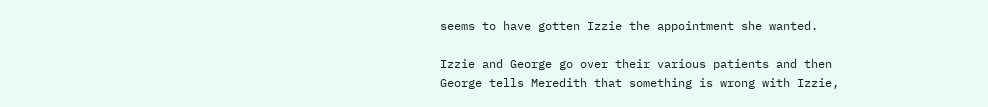seems to have gotten Izzie the appointment she wanted.

Izzie and George go over their various patients and then George tells Meredith that something is wrong with Izzie,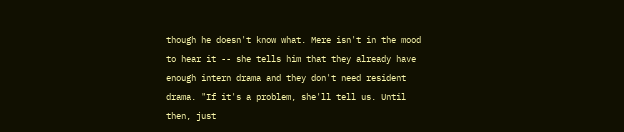though he doesn't know what. Mere isn't in the mood to hear it -- she tells him that they already have enough intern drama and they don't need resident drama. "If it's a problem, she'll tell us. Until then, just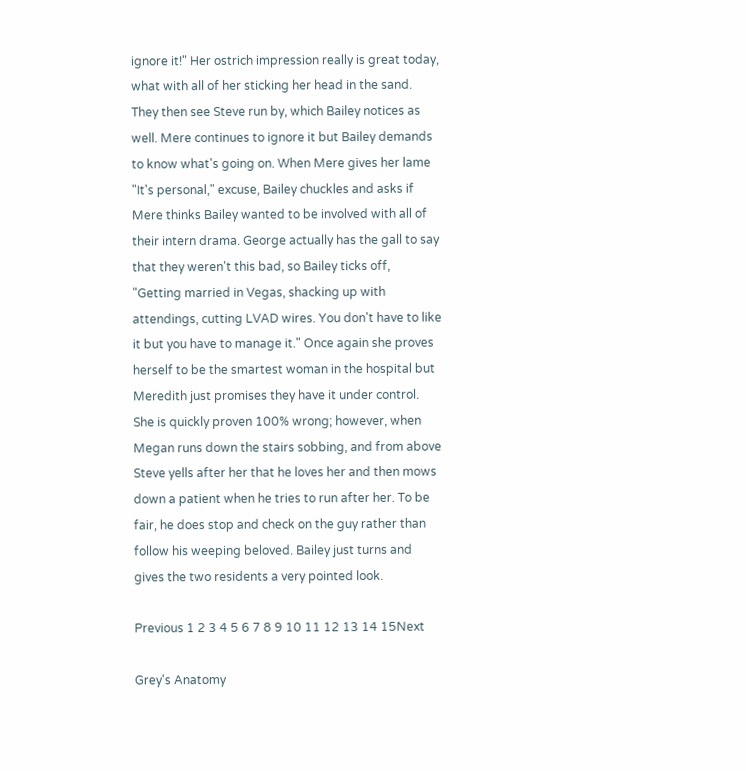ignore it!" Her ostrich impression really is great today, what with all of her sticking her head in the sand. They then see Steve run by, which Bailey notices as well. Mere continues to ignore it but Bailey demands to know what's going on. When Mere gives her lame "It's personal," excuse, Bailey chuckles and asks if Mere thinks Bailey wanted to be involved with all of their intern drama. George actually has the gall to say that they weren't this bad, so Bailey ticks off, "Getting married in Vegas, shacking up with attendings, cutting LVAD wires. You don't have to like it but you have to manage it." Once again she proves herself to be the smartest woman in the hospital but Meredith just promises they have it under control. She is quickly proven 100% wrong; however, when Megan runs down the stairs sobbing, and from above Steve yells after her that he loves her and then mows down a patient when he tries to run after her. To be fair, he does stop and check on the guy rather than follow his weeping beloved. Bailey just turns and gives the two residents a very pointed look.

Previous 1 2 3 4 5 6 7 8 9 10 11 12 13 14 15Next

Grey's Anatomy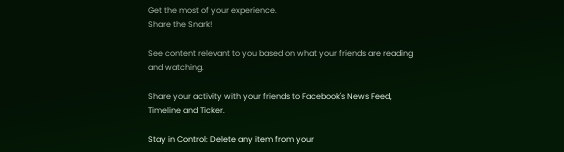Get the most of your experience.
Share the Snark!

See content relevant to you based on what your friends are reading and watching.

Share your activity with your friends to Facebook's News Feed, Timeline and Ticker.

Stay in Control: Delete any item from your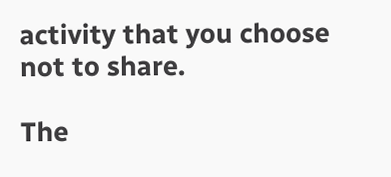activity that you choose not to share.

The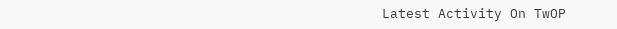Latest Activity On TwOP